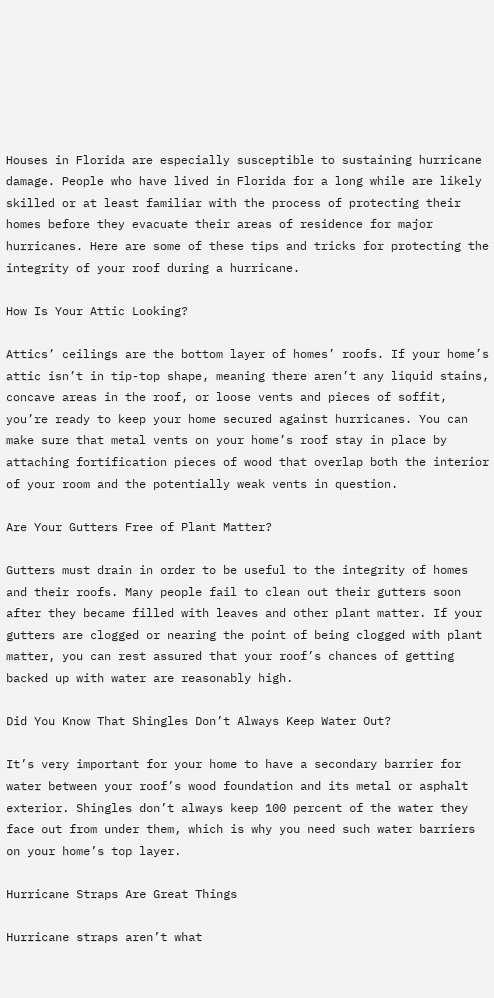Houses in Florida are especially susceptible to sustaining hurricane damage. People who have lived in Florida for a long while are likely skilled or at least familiar with the process of protecting their homes before they evacuate their areas of residence for major hurricanes. Here are some of these tips and tricks for protecting the integrity of your roof during a hurricane.

How Is Your Attic Looking?

Attics’ ceilings are the bottom layer of homes’ roofs. If your home’s attic isn’t in tip-top shape, meaning there aren’t any liquid stains, concave areas in the roof, or loose vents and pieces of soffit, you’re ready to keep your home secured against hurricanes. You can make sure that metal vents on your home’s roof stay in place by attaching fortification pieces of wood that overlap both the interior of your room and the potentially weak vents in question.

Are Your Gutters Free of Plant Matter?

Gutters must drain in order to be useful to the integrity of homes and their roofs. Many people fail to clean out their gutters soon after they became filled with leaves and other plant matter. If your gutters are clogged or nearing the point of being clogged with plant matter, you can rest assured that your roof’s chances of getting backed up with water are reasonably high.

Did You Know That Shingles Don’t Always Keep Water Out?

It’s very important for your home to have a secondary barrier for water between your roof’s wood foundation and its metal or asphalt exterior. Shingles don’t always keep 100 percent of the water they face out from under them, which is why you need such water barriers on your home’s top layer.

Hurricane Straps Are Great Things

Hurricane straps aren’t what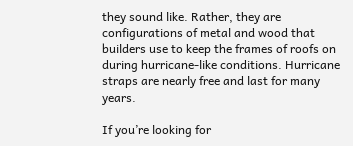they sound like. Rather, they are configurations of metal and wood that builders use to keep the frames of roofs on during hurricane-like conditions. Hurricane straps are nearly free and last for many years.

If you’re looking for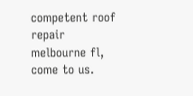competent roof repair melbourne fl, come to us.